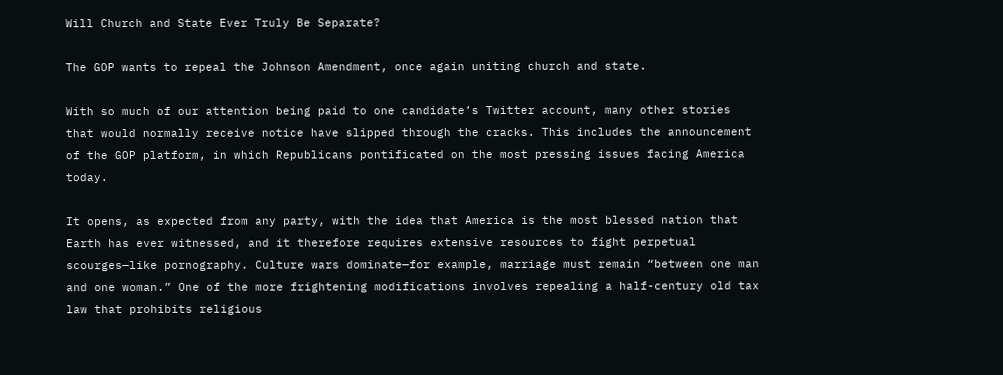Will Church and State Ever Truly Be Separate?

The GOP wants to repeal the Johnson Amendment, once again uniting church and state.

With so much of our attention being paid to one candidate’s Twitter account, many other stories that would normally receive notice have slipped through the cracks. This includes the announcement of the GOP platform, in which Republicans pontificated on the most pressing issues facing America today.

It opens, as expected from any party, with the idea that America is the most blessed nation that Earth has ever witnessed, and it therefore requires extensive resources to fight perpetual scourges—like pornography. Culture wars dominate—for example, marriage must remain “between one man and one woman.” One of the more frightening modifications involves repealing a half-century old tax law that prohibits religious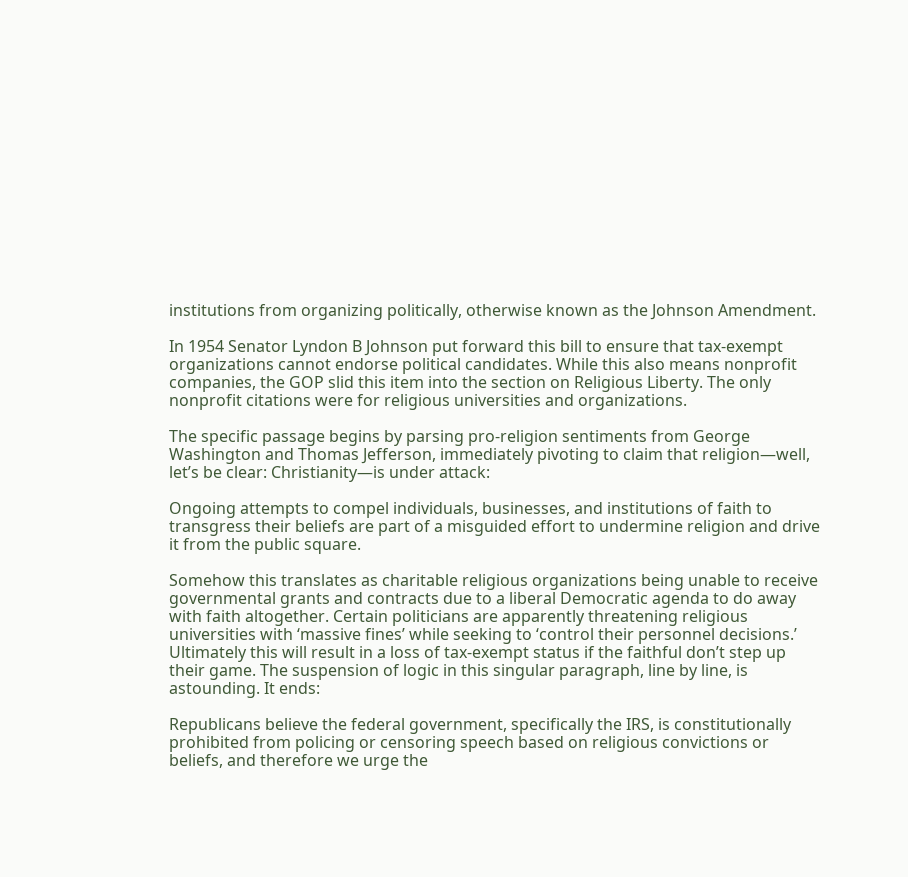institutions from organizing politically, otherwise known as the Johnson Amendment.

In 1954 Senator Lyndon B Johnson put forward this bill to ensure that tax-exempt organizations cannot endorse political candidates. While this also means nonprofit companies, the GOP slid this item into the section on Religious Liberty. The only nonprofit citations were for religious universities and organizations.

The specific passage begins by parsing pro-religion sentiments from George Washington and Thomas Jefferson, immediately pivoting to claim that religion—well, let’s be clear: Christianity—is under attack:

Ongoing attempts to compel individuals, businesses, and institutions of faith to transgress their beliefs are part of a misguided effort to undermine religion and drive it from the public square.

Somehow this translates as charitable religious organizations being unable to receive governmental grants and contracts due to a liberal Democratic agenda to do away with faith altogether. Certain politicians are apparently threatening religious universities with ‘massive fines’ while seeking to ‘control their personnel decisions.’ Ultimately this will result in a loss of tax-exempt status if the faithful don’t step up their game. The suspension of logic in this singular paragraph, line by line, is astounding. It ends:

Republicans believe the federal government, specifically the IRS, is constitutionally prohibited from policing or censoring speech based on religious convictions or beliefs, and therefore we urge the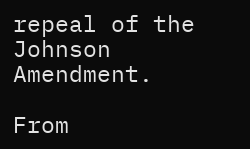repeal of the Johnson Amendment.

From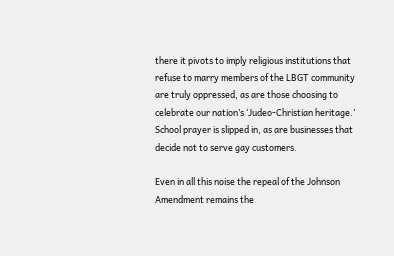there it pivots to imply religious institutions that refuse to marry members of the LBGT community are truly oppressed, as are those choosing to celebrate our nation’s ‘Judeo-Christian heritage.’ School prayer is slipped in, as are businesses that decide not to serve gay customers.

Even in all this noise the repeal of the Johnson Amendment remains the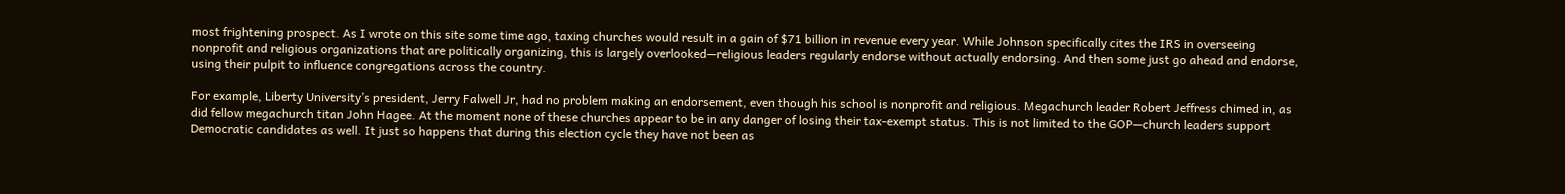most frightening prospect. As I wrote on this site some time ago, taxing churches would result in a gain of $71 billion in revenue every year. While Johnson specifically cites the IRS in overseeing nonprofit and religious organizations that are politically organizing, this is largely overlooked—religious leaders regularly endorse without actually endorsing. And then some just go ahead and endorse, using their pulpit to influence congregations across the country.

For example, Liberty University’s president, Jerry Falwell Jr, had no problem making an endorsement, even though his school is nonprofit and religious. Megachurch leader Robert Jeffress chimed in, as did fellow megachurch titan John Hagee. At the moment none of these churches appear to be in any danger of losing their tax-exempt status. This is not limited to the GOP—church leaders support Democratic candidates as well. It just so happens that during this election cycle they have not been as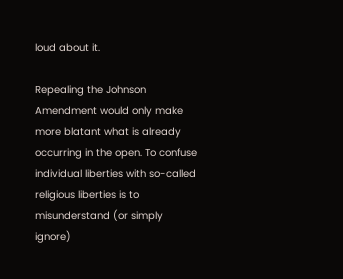loud about it.

Repealing the Johnson Amendment would only make more blatant what is already occurring in the open. To confuse individual liberties with so-called religious liberties is to misunderstand (or simply ignore)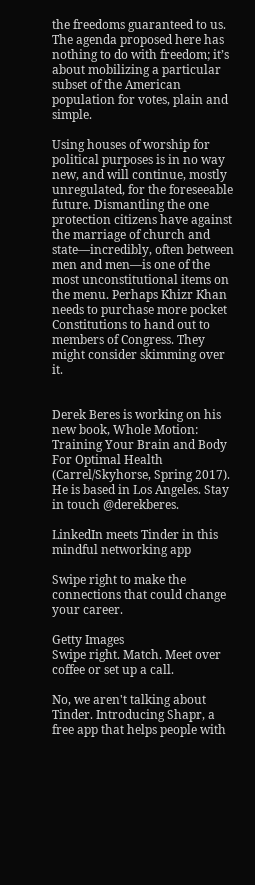the freedoms guaranteed to us. The agenda proposed here has nothing to do with freedom; it’s about mobilizing a particular subset of the American population for votes, plain and simple.

Using houses of worship for political purposes is in no way new, and will continue, mostly unregulated, for the foreseeable future. Dismantling the one protection citizens have against the marriage of church and state—incredibly, often between men and men—is one of the most unconstitutional items on the menu. Perhaps Khizr Khan needs to purchase more pocket Constitutions to hand out to members of Congress. They might consider skimming over it.


Derek Beres is working on his new book, Whole Motion: Training Your Brain and Body For Optimal Health (Carrel/Skyhorse, Spring 2017). He is based in Los Angeles. Stay in touch @derekberes.

LinkedIn meets Tinder in this mindful networking app

Swipe right to make the connections that could change your career.

Getty Images
Swipe right. Match. Meet over coffee or set up a call.

No, we aren't talking about Tinder. Introducing Shapr, a free app that helps people with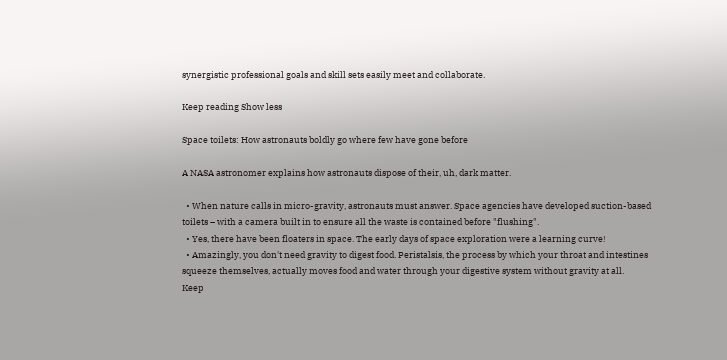synergistic professional goals and skill sets easily meet and collaborate.

Keep reading Show less

Space toilets: How astronauts boldly go where few have gone before

A NASA astronomer explains how astronauts dispose of their, uh, dark matter.

  • When nature calls in micro-gravity, astronauts must answer. Space agencies have developed suction-based toilets – with a camera built in to ensure all the waste is contained before "flushing".
  • Yes, there have been floaters in space. The early days of space exploration were a learning curve!
  • Amazingly, you don't need gravity to digest food. Peristalsis, the process by which your throat and intestines squeeze themselves, actually moves food and water through your digestive system without gravity at all.
Keep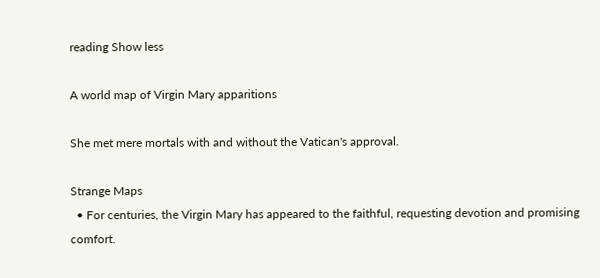reading Show less

A world map of Virgin Mary apparitions

She met mere mortals with and without the Vatican's approval.

Strange Maps
  • For centuries, the Virgin Mary has appeared to the faithful, requesting devotion and promising comfort.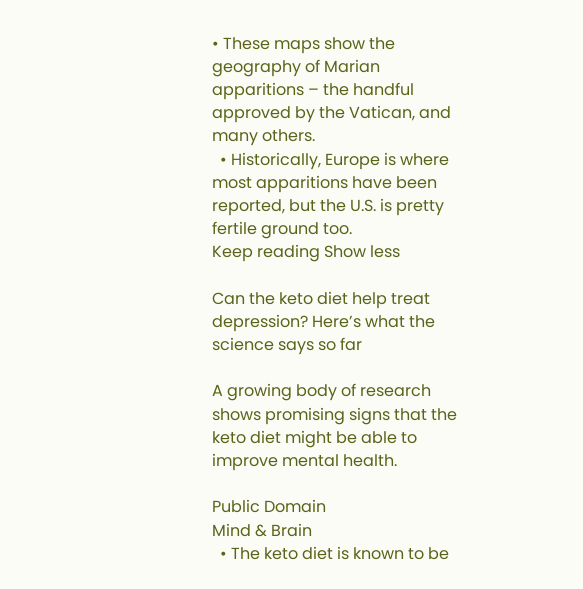• These maps show the geography of Marian apparitions – the handful approved by the Vatican, and many others.
  • Historically, Europe is where most apparitions have been reported, but the U.S. is pretty fertile ground too.
Keep reading Show less

Can the keto diet help treat depression? Here’s what the science says so far

A growing body of research shows promising signs that the keto diet might be able to improve mental health.

Public Domain
Mind & Brain
  • The keto diet is known to be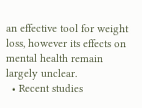an effective tool for weight loss, however its effects on mental health remain largely unclear.
  • Recent studies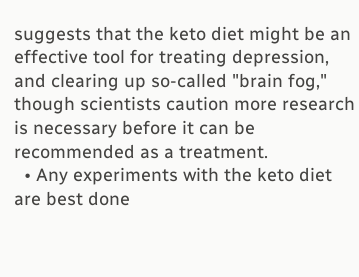suggests that the keto diet might be an effective tool for treating depression, and clearing up so-called "brain fog," though scientists caution more research is necessary before it can be recommended as a treatment.
  • Any experiments with the keto diet are best done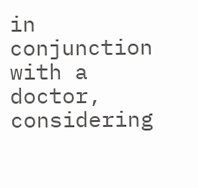in conjunction with a doctor, considering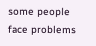some people face problems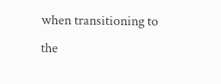when transitioning to the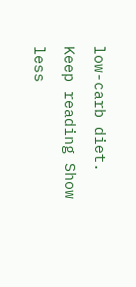low-carb diet.
Keep reading Show less